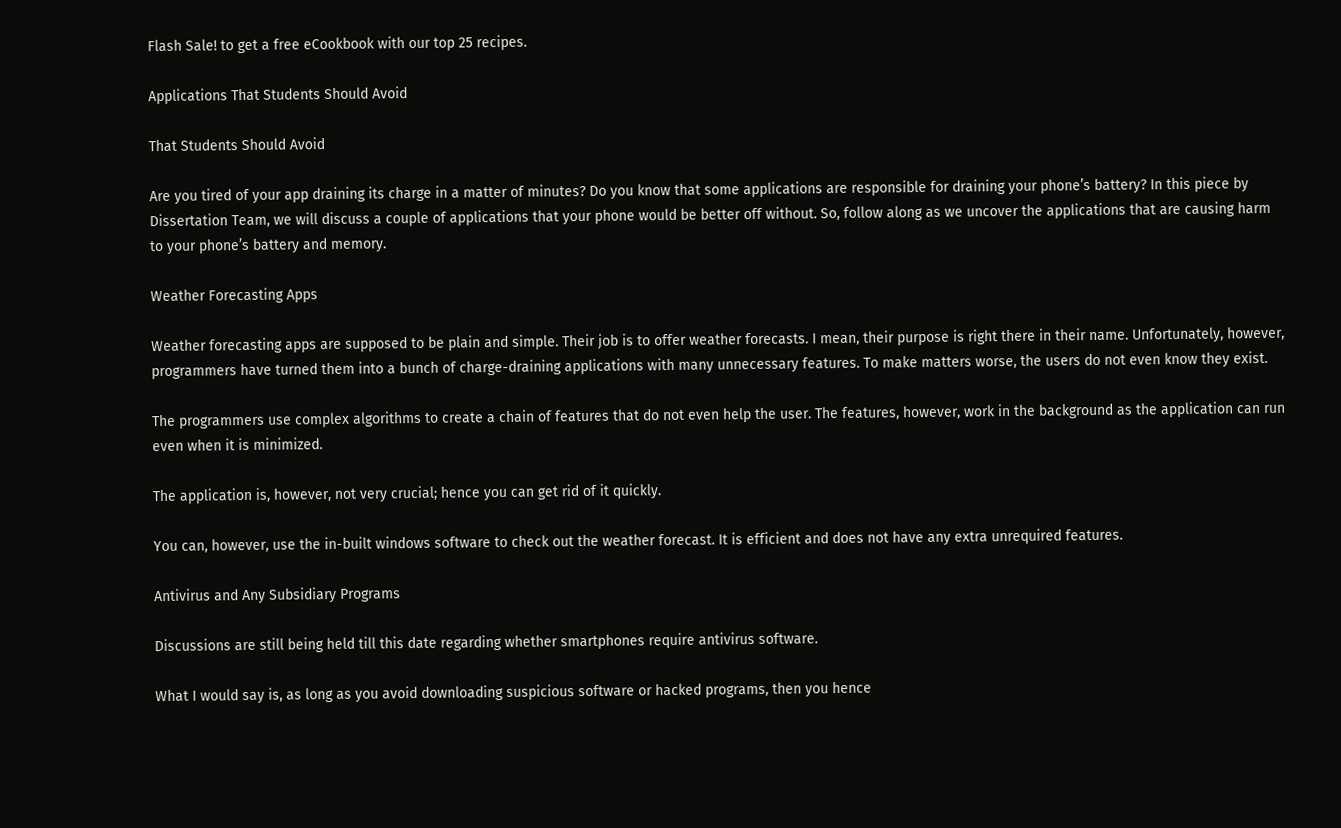Flash Sale! to get a free eCookbook with our top 25 recipes.

Applications That Students Should Avoid

That Students Should Avoid

Are you tired of your app draining its charge in a matter of minutes? Do you know that some applications are responsible for draining your phone’s battery? In this piece by Dissertation Team, we will discuss a couple of applications that your phone would be better off without. So, follow along as we uncover the applications that are causing harm to your phone’s battery and memory.

Weather Forecasting Apps

Weather forecasting apps are supposed to be plain and simple. Their job is to offer weather forecasts. I mean, their purpose is right there in their name. Unfortunately, however, programmers have turned them into a bunch of charge-draining applications with many unnecessary features. To make matters worse, the users do not even know they exist.

The programmers use complex algorithms to create a chain of features that do not even help the user. The features, however, work in the background as the application can run even when it is minimized.

The application is, however, not very crucial; hence you can get rid of it quickly.

You can, however, use the in-built windows software to check out the weather forecast. It is efficient and does not have any extra unrequired features.

Antivirus and Any Subsidiary Programs

Discussions are still being held till this date regarding whether smartphones require antivirus software.

What I would say is, as long as you avoid downloading suspicious software or hacked programs, then you hence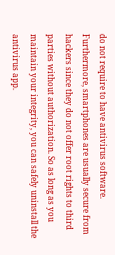do not require to have antivirus software. Furthermore, smartphones are usually secure from hackers since they do not offer root rights to third parties without authorization. So as long as you maintain your integrity, you can safely uninstall the antivirus app.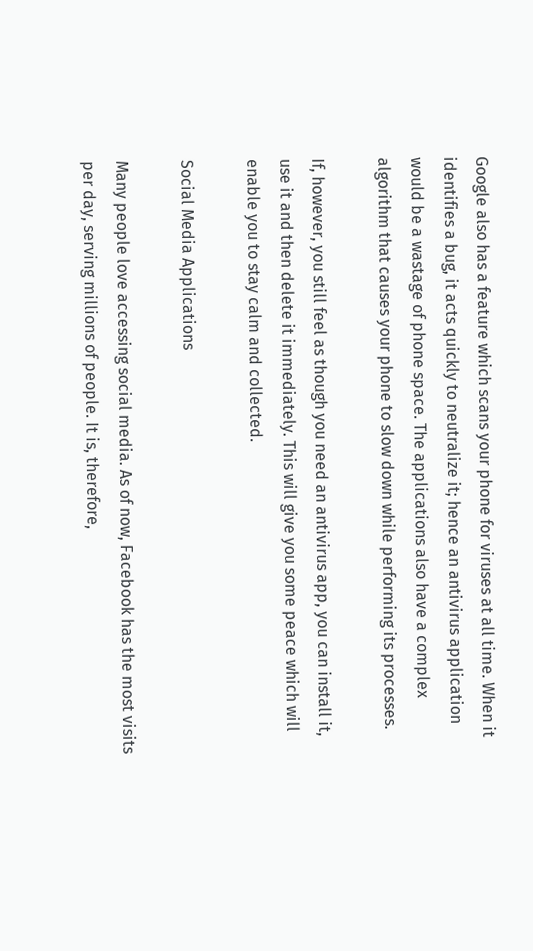Google also has a feature which scans your phone for viruses at all time. When it identifies a bug, it acts quickly to neutralize it; hence an antivirus application would be a wastage of phone space. The applications also have a complex algorithm that causes your phone to slow down while performing its processes.

If, however, you still feel as though you need an antivirus app, you can install it, use it and then delete it immediately. This will give you some peace which will enable you to stay calm and collected.

Social Media Applications

Many people love accessing social media. As of now, Facebook has the most visits per day, serving millions of people. It is, therefore,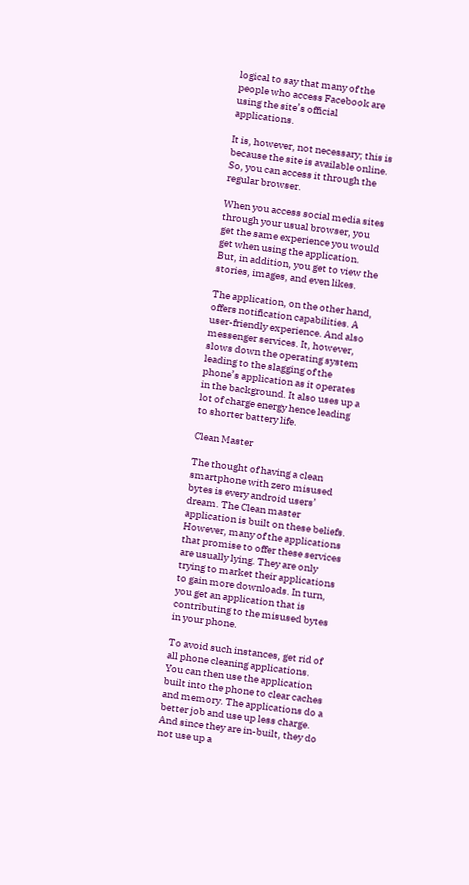logical to say that many of the people who access Facebook are using the site’s official applications.

It is, however, not necessary; this is because the site is available online. So, you can access it through the regular browser.

When you access social media sites through your usual browser, you get the same experience you would get when using the application. But, in addition, you get to view the stories, images, and even likes.

The application, on the other hand, offers notification capabilities. A user-friendly experience. And also messenger services. It, however, slows down the operating system leading to the slagging of the phone’s application as it operates in the background. It also uses up a lot of charge energy hence leading to shorter battery life.

Clean Master

The thought of having a clean smartphone with zero misused bytes is every android users’ dream. The Clean master application is built on these beliefs. However, many of the applications that promise to offer these services are usually lying. They are only trying to market their applications to gain more downloads. In turn, you get an application that is contributing to the misused bytes in your phone.

To avoid such instances, get rid of all phone cleaning applications. You can then use the application built into the phone to clear caches and memory. The applications do a better job and use up less charge. And since they are in-built, they do not use up a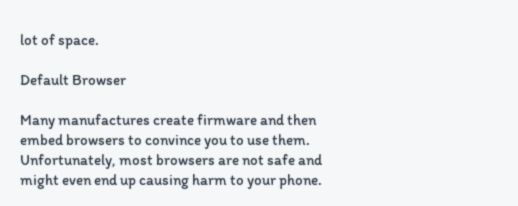lot of space.

Default Browser

Many manufactures create firmware and then embed browsers to convince you to use them. Unfortunately, most browsers are not safe and might even end up causing harm to your phone.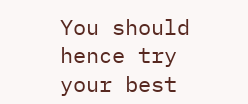You should hence try your best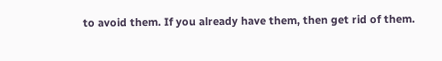to avoid them. If you already have them, then get rid of them.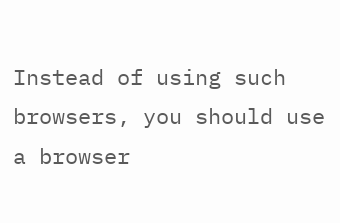Instead of using such browsers, you should use a browser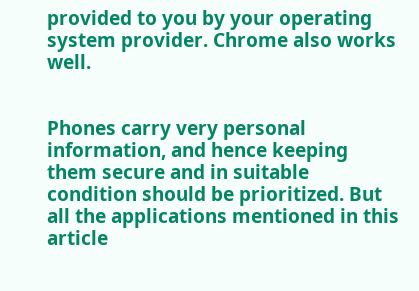provided to you by your operating system provider. Chrome also works well.


Phones carry very personal information, and hence keeping them secure and in suitable condition should be prioritized. But all the applications mentioned in this article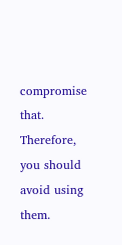compromise that. Therefore, you should avoid using them.